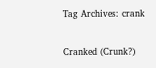Tag Archives: crank

Cranked (Crunk?)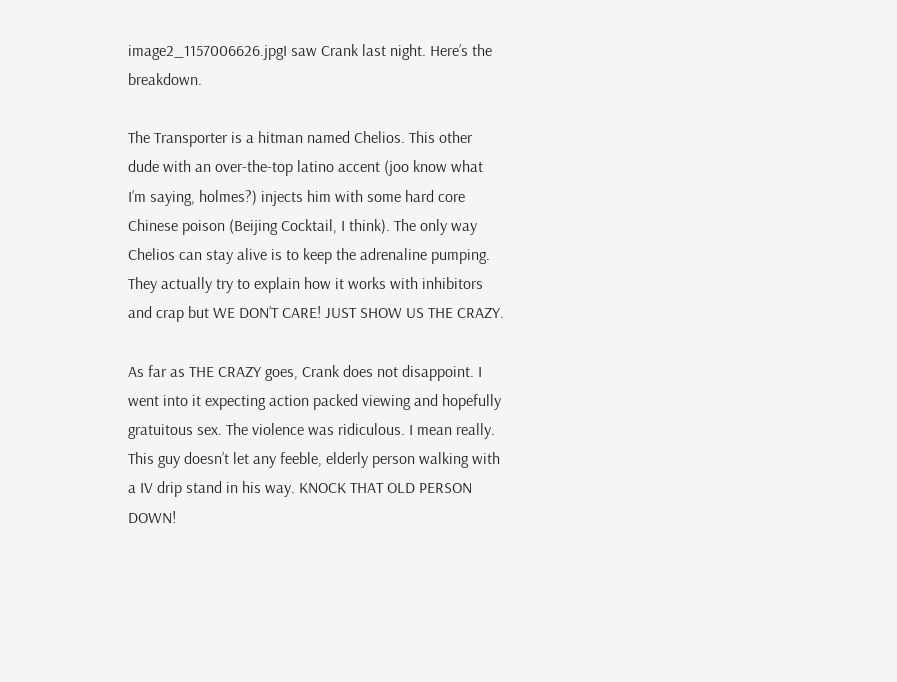image2_1157006626.jpgI saw Crank last night. Here’s the breakdown.

The Transporter is a hitman named Chelios. This other dude with an over-the-top latino accent (joo know what I’m saying, holmes?) injects him with some hard core Chinese poison (Beijing Cocktail, I think). The only way Chelios can stay alive is to keep the adrenaline pumping. They actually try to explain how it works with inhibitors and crap but WE DON’T CARE! JUST SHOW US THE CRAZY.

As far as THE CRAZY goes, Crank does not disappoint. I went into it expecting action packed viewing and hopefully gratuitous sex. The violence was ridiculous. I mean really. This guy doesn’t let any feeble, elderly person walking with a IV drip stand in his way. KNOCK THAT OLD PERSON DOWN!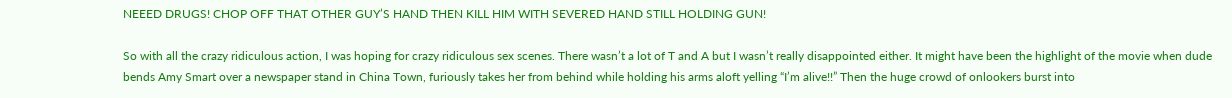NEEED DRUGS! CHOP OFF THAT OTHER GUY’S HAND THEN KILL HIM WITH SEVERED HAND STILL HOLDING GUN!

So with all the crazy ridiculous action, I was hoping for crazy ridiculous sex scenes. There wasn’t a lot of T and A but I wasn’t really disappointed either. It might have been the highlight of the movie when dude bends Amy Smart over a newspaper stand in China Town, furiously takes her from behind while holding his arms aloft yelling “I’m alive!!” Then the huge crowd of onlookers burst into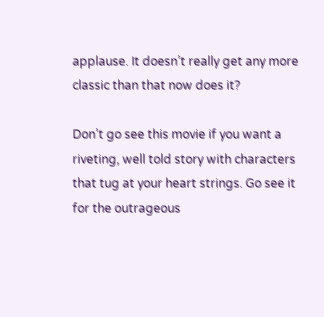applause. It doesn’t really get any more classic than that now does it?

Don’t go see this movie if you want a riveting, well told story with characters that tug at your heart strings. Go see it for the outrageous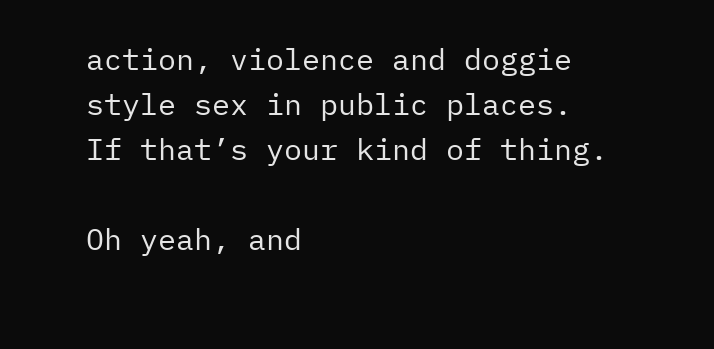action, violence and doggie style sex in public places. If that’s your kind of thing.

Oh yeah, and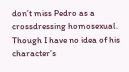don’t miss Pedro as a crossdressing homosexual. Though I have no idea of his character’s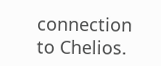connection to Chelios.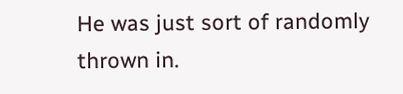He was just sort of randomly thrown in.